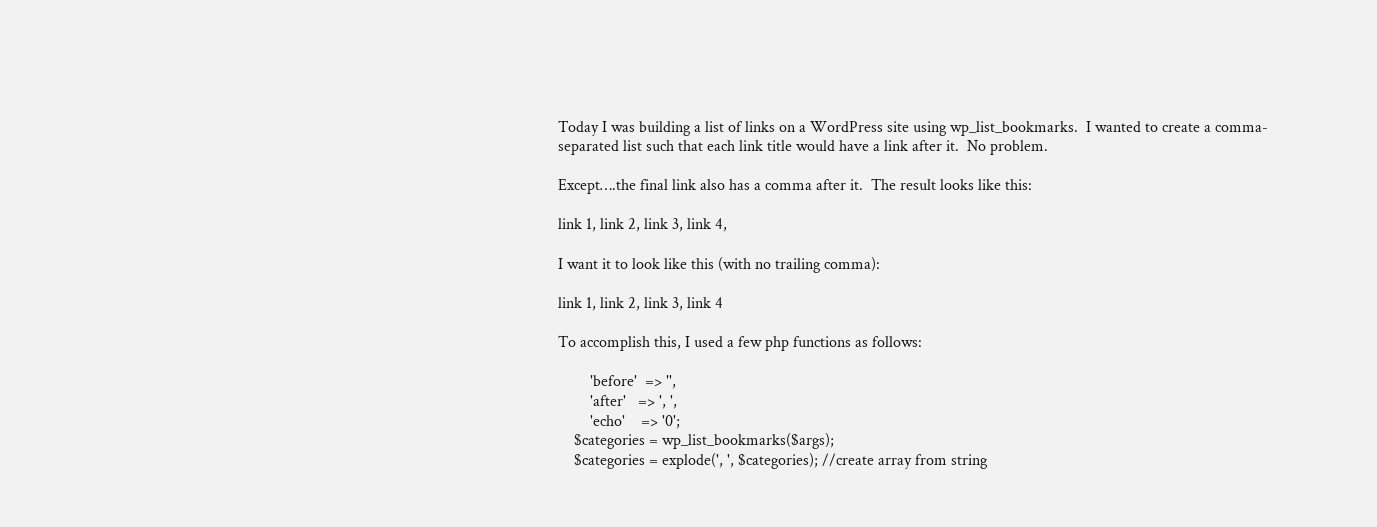Today I was building a list of links on a WordPress site using wp_list_bookmarks.  I wanted to create a comma-separated list such that each link title would have a link after it.  No problem.

Except….the final link also has a comma after it.  The result looks like this:

link 1, link 2, link 3, link 4,

I want it to look like this (with no trailing comma):

link 1, link 2, link 3, link 4

To accomplish this, I used a few php functions as follows:

        'before'  => '',
        'after'   => ', ',
        'echo'    => '0';
    $categories = wp_list_bookmarks($args);
    $categories = explode(', ', $categories); //create array from string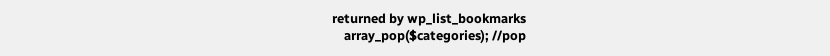returned by wp_list_bookmarks
    array_pop($categories); //pop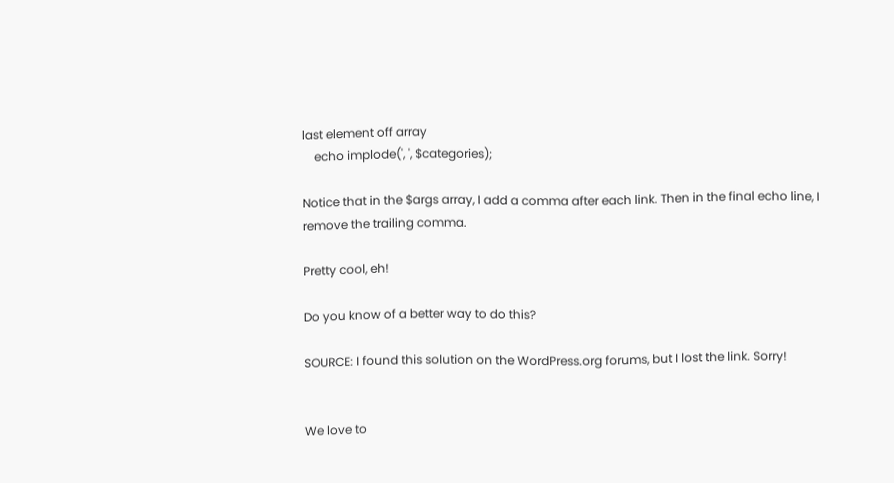last element off array
    echo implode(', ', $categories);

Notice that in the $args array, I add a comma after each link. Then in the final echo line, I remove the trailing comma.

Pretty cool, eh!

Do you know of a better way to do this?

SOURCE: I found this solution on the WordPress.org forums, but I lost the link. Sorry!


We love to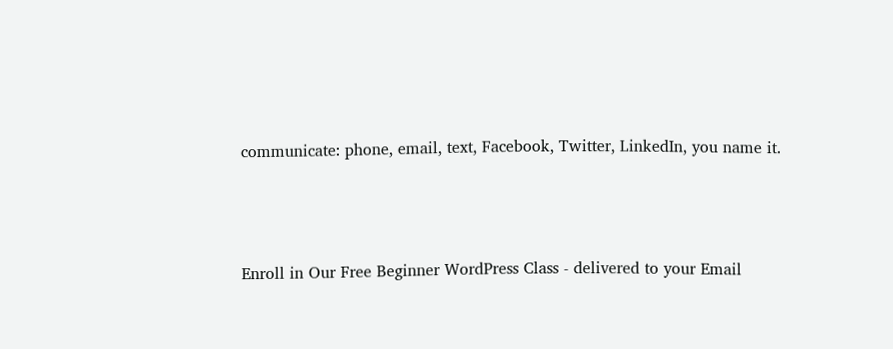communicate: phone, email, text, Facebook, Twitter, LinkedIn, you name it.




Enroll in Our Free Beginner WordPress Class - delivered to your Email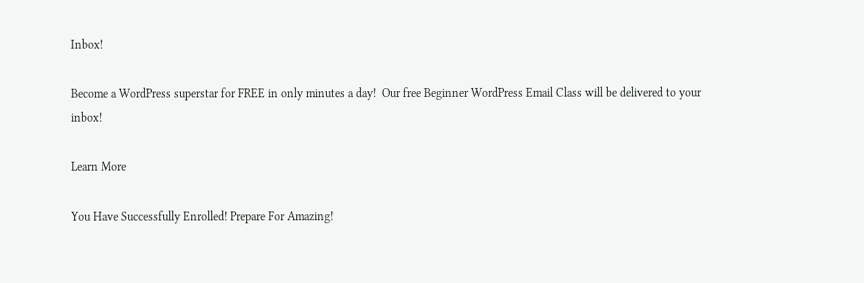Inbox!

Become a WordPress superstar for FREE in only minutes a day!  Our free Beginner WordPress Email Class will be delivered to your inbox!

Learn More

You Have Successfully Enrolled! Prepare For Amazing!